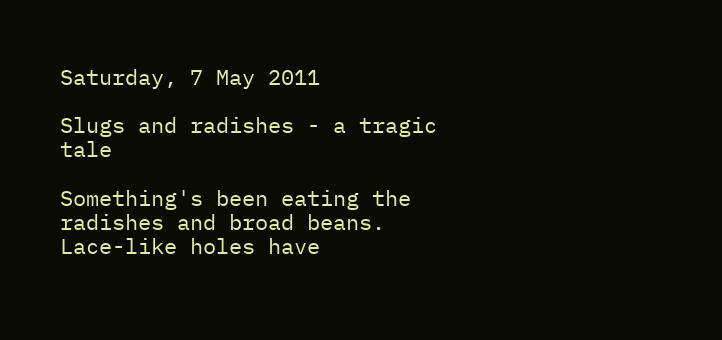Saturday, 7 May 2011

Slugs and radishes - a tragic tale

Something's been eating the radishes and broad beans. Lace-like holes have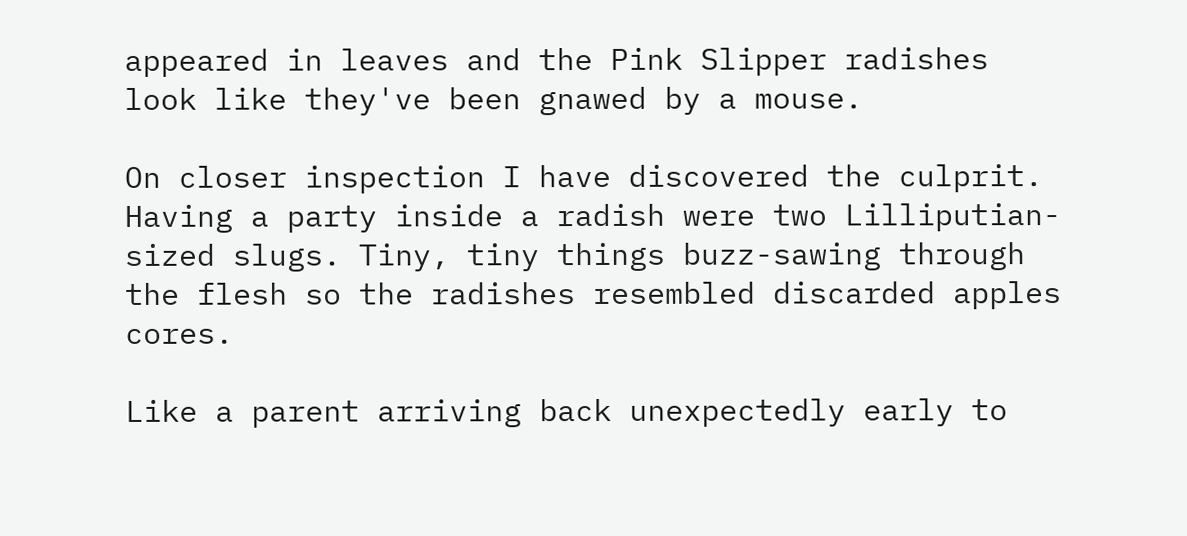appeared in leaves and the Pink Slipper radishes look like they've been gnawed by a mouse.

On closer inspection I have discovered the culprit. Having a party inside a radish were two Lilliputian-sized slugs. Tiny, tiny things buzz-sawing through the flesh so the radishes resembled discarded apples cores.

Like a parent arriving back unexpectedly early to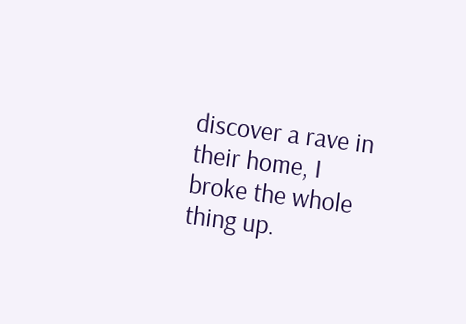discover a rave in their home, I broke the whole thing up.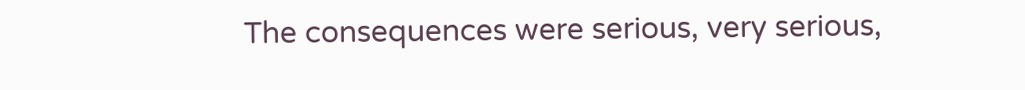The consequences were serious, very serious,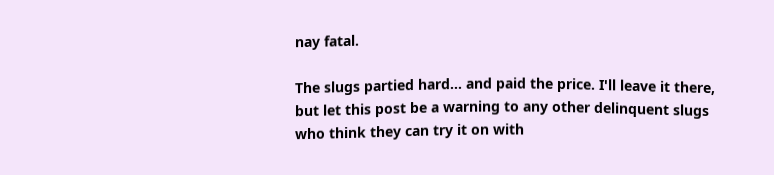nay fatal.

The slugs partied hard... and paid the price. I'll leave it there, but let this post be a warning to any other delinquent slugs who think they can try it on with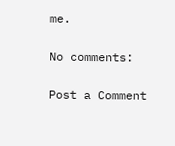me.

No comments:

Post a Comment